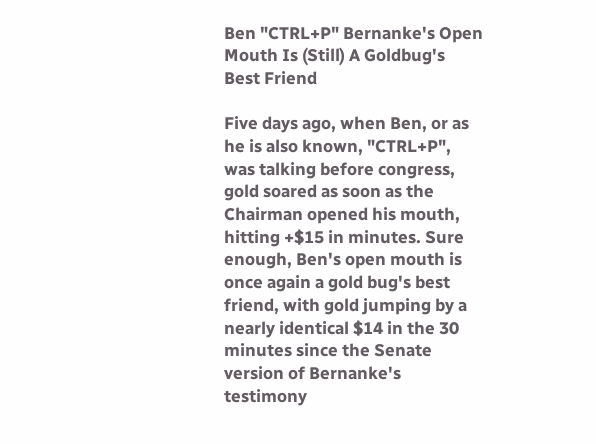Ben "CTRL+P" Bernanke's Open Mouth Is (Still) A Goldbug's Best Friend

Five days ago, when Ben, or as he is also known, "CTRL+P", was talking before congress, gold soared as soon as the Chairman opened his mouth, hitting +$15 in minutes. Sure enough, Ben's open mouth is once again a gold bug's best friend, with gold jumping by a nearly identical $14 in the 30 minutes since the Senate version of Bernanke's testimony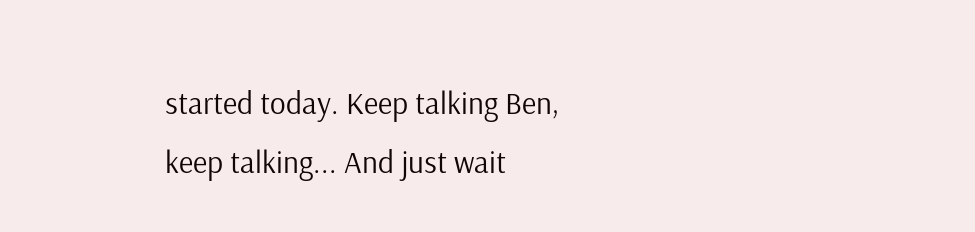started today. Keep talking Ben, keep talking... And just wait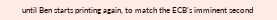until Ben starts printing again, to match the ECB's imminent second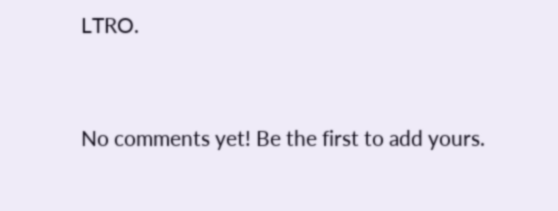LTRO.


No comments yet! Be the first to add yours.